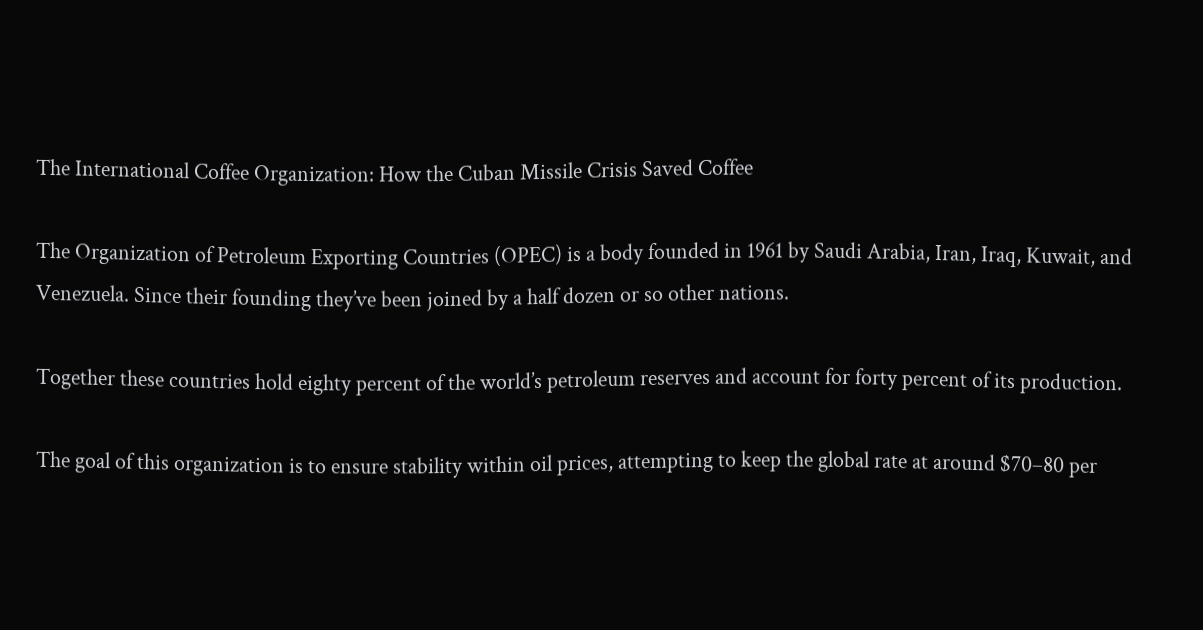The International Coffee Organization: How the Cuban Missile Crisis Saved Coffee

The Organization of Petroleum Exporting Countries (OPEC) is a body founded in 1961 by Saudi Arabia, Iran, Iraq, Kuwait, and Venezuela. Since their founding they’ve been joined by a half dozen or so other nations.

Together these countries hold eighty percent of the world’s petroleum reserves and account for forty percent of its production.

The goal of this organization is to ensure stability within oil prices, attempting to keep the global rate at around $70–80 per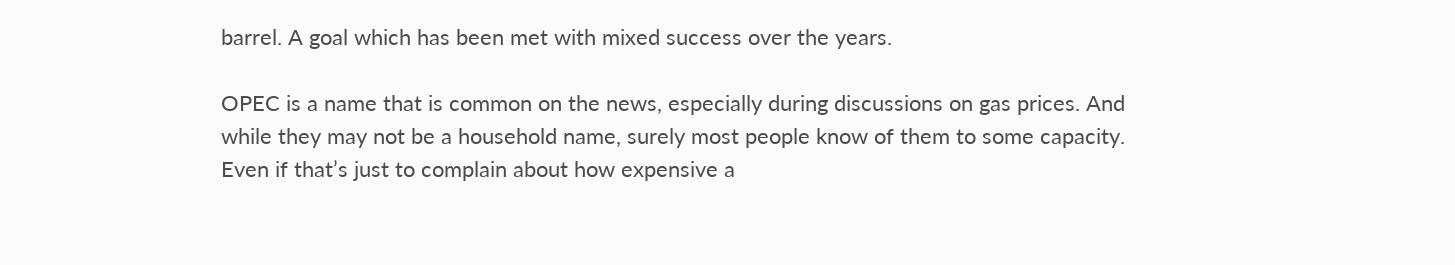barrel. A goal which has been met with mixed success over the years.

OPEC is a name that is common on the news, especially during discussions on gas prices. And while they may not be a household name, surely most people know of them to some capacity. Even if that’s just to complain about how expensive a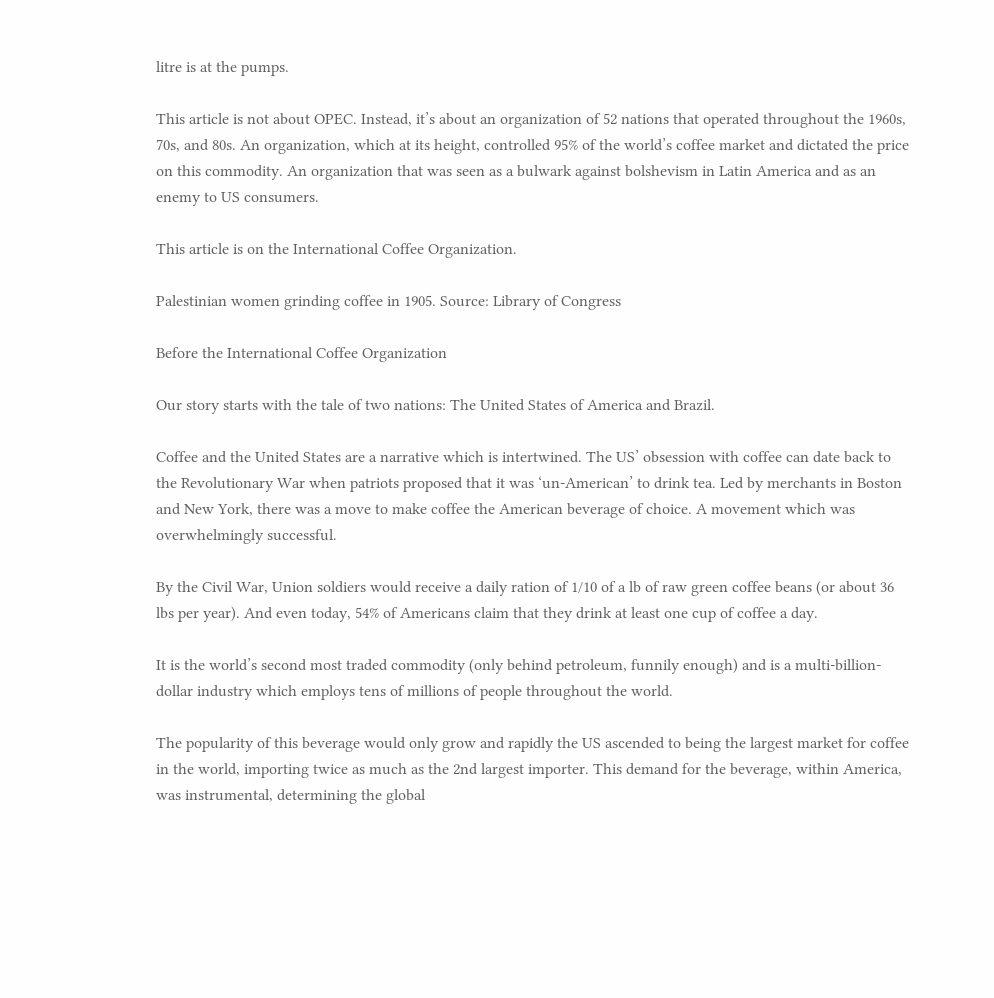litre is at the pumps.

This article is not about OPEC. Instead, it’s about an organization of 52 nations that operated throughout the 1960s, 70s, and 80s. An organization, which at its height, controlled 95% of the world’s coffee market and dictated the price on this commodity. An organization that was seen as a bulwark against bolshevism in Latin America and as an enemy to US consumers.

This article is on the International Coffee Organization.

Palestinian women grinding coffee in 1905. Source: Library of Congress

Before the International Coffee Organization

Our story starts with the tale of two nations: The United States of America and Brazil.

Coffee and the United States are a narrative which is intertwined. The US’ obsession with coffee can date back to the Revolutionary War when patriots proposed that it was ‘un-American’ to drink tea. Led by merchants in Boston and New York, there was a move to make coffee the American beverage of choice. A movement which was overwhelmingly successful.

By the Civil War, Union soldiers would receive a daily ration of 1/10 of a lb of raw green coffee beans (or about 36 lbs per year). And even today, 54% of Americans claim that they drink at least one cup of coffee a day.

It is the world’s second most traded commodity (only behind petroleum, funnily enough) and is a multi-billion-dollar industry which employs tens of millions of people throughout the world.

The popularity of this beverage would only grow and rapidly the US ascended to being the largest market for coffee in the world, importing twice as much as the 2nd largest importer. This demand for the beverage, within America, was instrumental, determining the global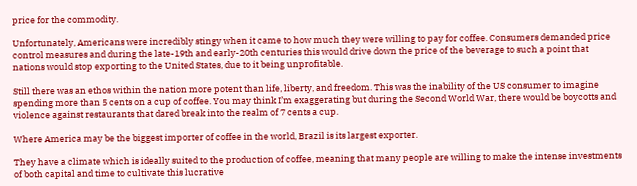price for the commodity.

Unfortunately, Americans were incredibly stingy when it came to how much they were willing to pay for coffee. Consumers demanded price control measures and during the late-19th and early-20th centuries this would drive down the price of the beverage to such a point that nations would stop exporting to the United States, due to it being unprofitable.

Still there was an ethos within the nation more potent than life, liberty, and freedom. This was the inability of the US consumer to imagine spending more than 5 cents on a cup of coffee. You may think I’m exaggerating but during the Second World War, there would be boycotts and violence against restaurants that dared break into the realm of 7 cents a cup.

Where America may be the biggest importer of coffee in the world, Brazil is its largest exporter.

They have a climate which is ideally suited to the production of coffee, meaning that many people are willing to make the intense investments of both capital and time to cultivate this lucrative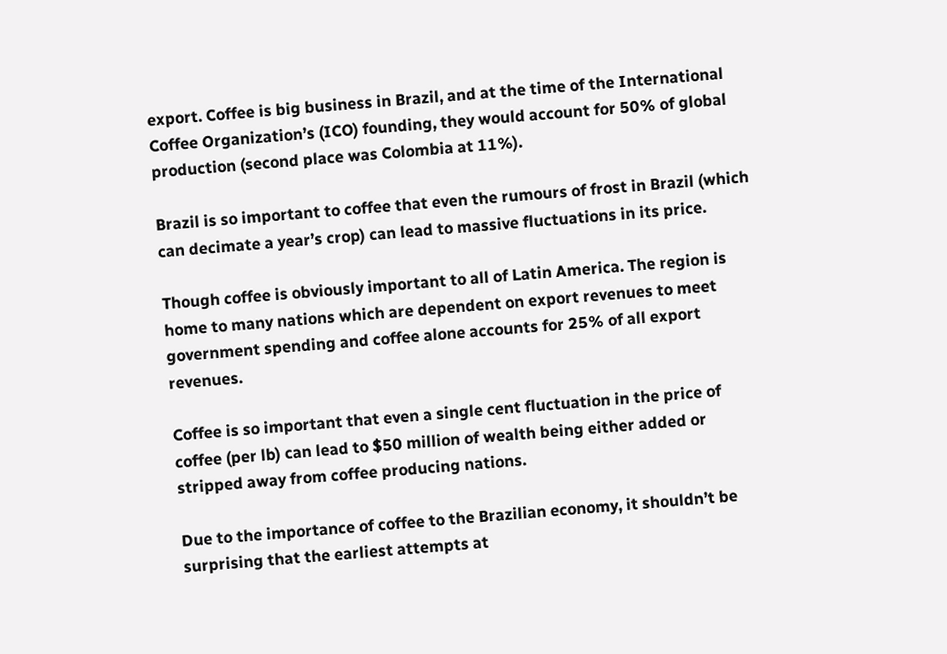export. Coffee is big business in Brazil, and at the time of the International Coffee Organization’s (ICO) founding, they would account for 50% of global production (second place was Colombia at 11%).

Brazil is so important to coffee that even the rumours of frost in Brazil (which can decimate a year’s crop) can lead to massive fluctuations in its price.

Though coffee is obviously important to all of Latin America. The region is home to many nations which are dependent on export revenues to meet government spending and coffee alone accounts for 25% of all export revenues.

Coffee is so important that even a single cent fluctuation in the price of coffee (per lb) can lead to $50 million of wealth being either added or stripped away from coffee producing nations.

Due to the importance of coffee to the Brazilian economy, it shouldn’t be surprising that the earliest attempts at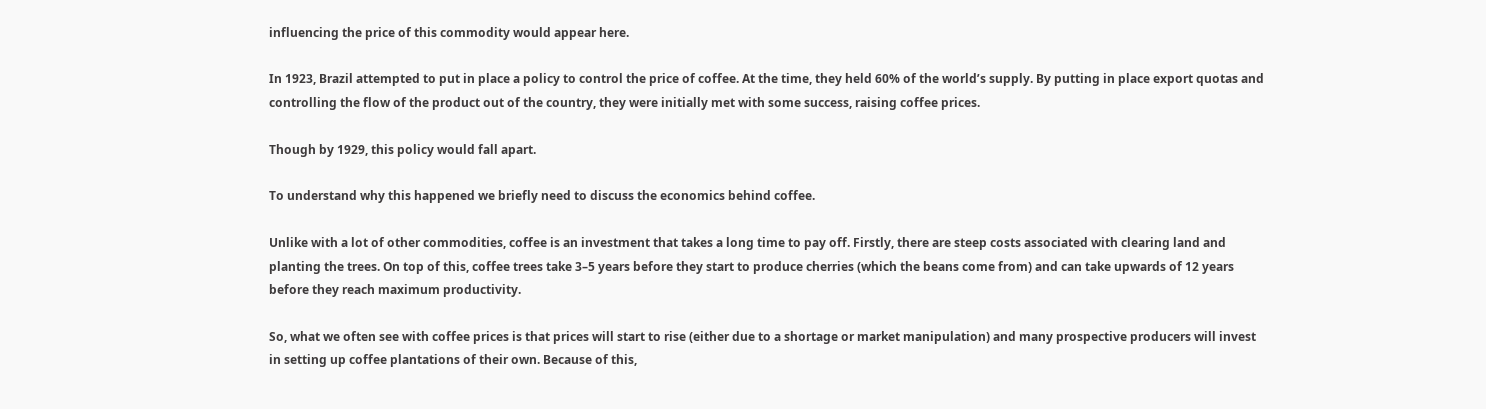influencing the price of this commodity would appear here.

In 1923, Brazil attempted to put in place a policy to control the price of coffee. At the time, they held 60% of the world’s supply. By putting in place export quotas and controlling the flow of the product out of the country, they were initially met with some success, raising coffee prices.

Though by 1929, this policy would fall apart.

To understand why this happened we briefly need to discuss the economics behind coffee.

Unlike with a lot of other commodities, coffee is an investment that takes a long time to pay off. Firstly, there are steep costs associated with clearing land and planting the trees. On top of this, coffee trees take 3–5 years before they start to produce cherries (which the beans come from) and can take upwards of 12 years before they reach maximum productivity.

So, what we often see with coffee prices is that prices will start to rise (either due to a shortage or market manipulation) and many prospective producers will invest in setting up coffee plantations of their own. Because of this,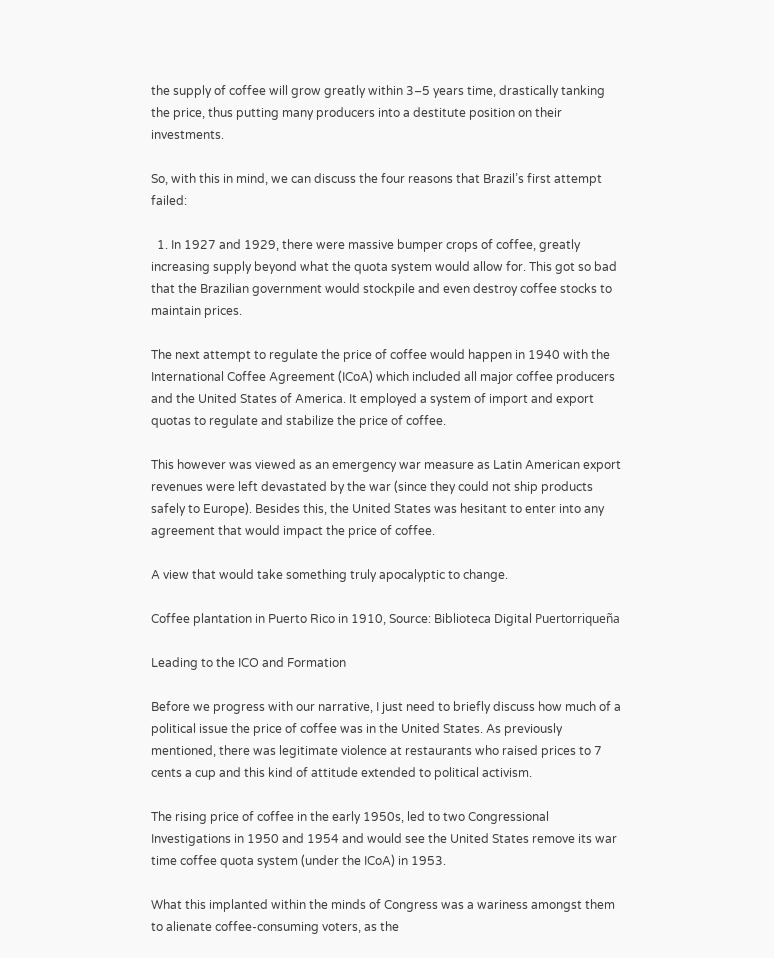the supply of coffee will grow greatly within 3–5 years time, drastically tanking the price, thus putting many producers into a destitute position on their investments.

So, with this in mind, we can discuss the four reasons that Brazil’s first attempt failed:

  1. In 1927 and 1929, there were massive bumper crops of coffee, greatly increasing supply beyond what the quota system would allow for. This got so bad that the Brazilian government would stockpile and even destroy coffee stocks to maintain prices.

The next attempt to regulate the price of coffee would happen in 1940 with the International Coffee Agreement (ICoA) which included all major coffee producers and the United States of America. It employed a system of import and export quotas to regulate and stabilize the price of coffee.

This however was viewed as an emergency war measure as Latin American export revenues were left devastated by the war (since they could not ship products safely to Europe). Besides this, the United States was hesitant to enter into any agreement that would impact the price of coffee.

A view that would take something truly apocalyptic to change.

Coffee plantation in Puerto Rico in 1910, Source: Biblioteca Digital Puertorriqueña

Leading to the ICO and Formation

Before we progress with our narrative, I just need to briefly discuss how much of a political issue the price of coffee was in the United States. As previously mentioned, there was legitimate violence at restaurants who raised prices to 7 cents a cup and this kind of attitude extended to political activism.

The rising price of coffee in the early 1950s, led to two Congressional Investigations in 1950 and 1954 and would see the United States remove its war time coffee quota system (under the ICoA) in 1953.

What this implanted within the minds of Congress was a wariness amongst them to alienate coffee-consuming voters, as the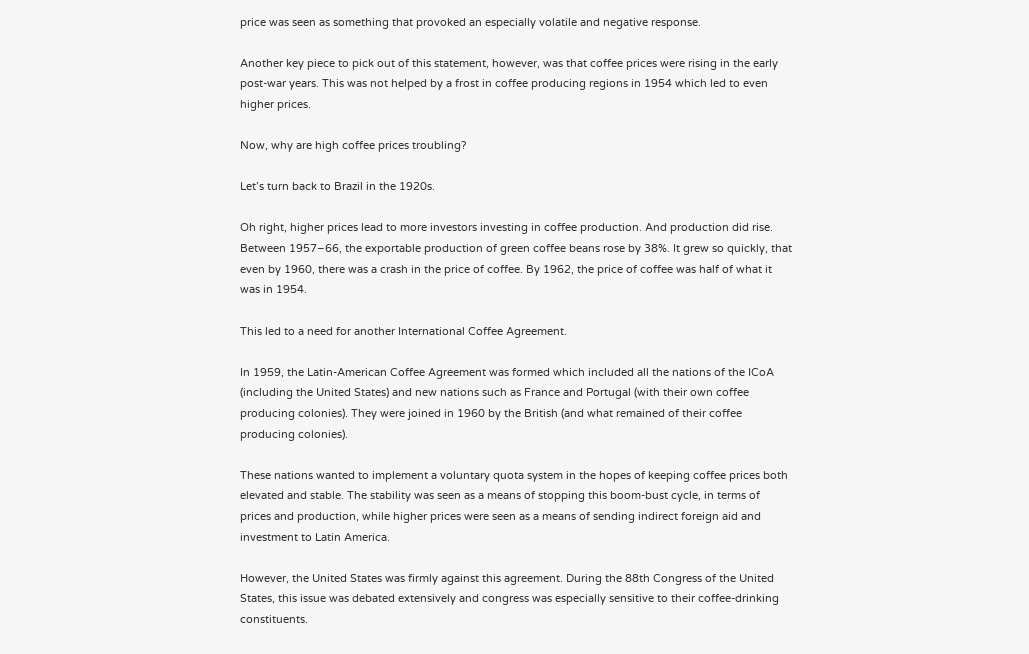price was seen as something that provoked an especially volatile and negative response.

Another key piece to pick out of this statement, however, was that coffee prices were rising in the early post-war years. This was not helped by a frost in coffee producing regions in 1954 which led to even higher prices.

Now, why are high coffee prices troubling?

Let’s turn back to Brazil in the 1920s.

Oh right, higher prices lead to more investors investing in coffee production. And production did rise. Between 1957–66, the exportable production of green coffee beans rose by 38%. It grew so quickly, that even by 1960, there was a crash in the price of coffee. By 1962, the price of coffee was half of what it was in 1954.

This led to a need for another International Coffee Agreement.

In 1959, the Latin-American Coffee Agreement was formed which included all the nations of the ICoA (including the United States) and new nations such as France and Portugal (with their own coffee producing colonies). They were joined in 1960 by the British (and what remained of their coffee producing colonies).

These nations wanted to implement a voluntary quota system in the hopes of keeping coffee prices both elevated and stable. The stability was seen as a means of stopping this boom-bust cycle, in terms of prices and production, while higher prices were seen as a means of sending indirect foreign aid and investment to Latin America.

However, the United States was firmly against this agreement. During the 88th Congress of the United States, this issue was debated extensively and congress was especially sensitive to their coffee-drinking constituents.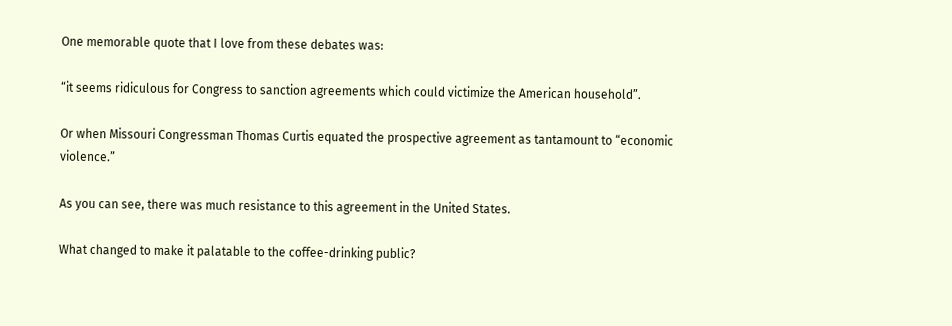One memorable quote that I love from these debates was:

“it seems ridiculous for Congress to sanction agreements which could victimize the American household”.

Or when Missouri Congressman Thomas Curtis equated the prospective agreement as tantamount to “economic violence.”

As you can see, there was much resistance to this agreement in the United States.

What changed to make it palatable to the coffee-drinking public?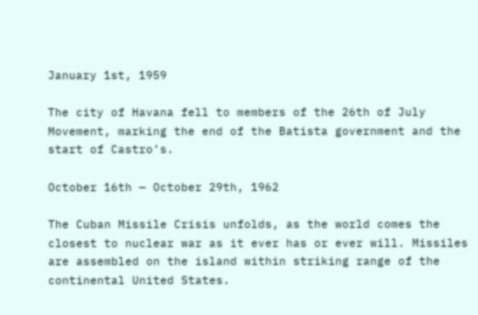January 1st, 1959

The city of Havana fell to members of the 26th of July Movement, marking the end of the Batista government and the start of Castro’s.

October 16th — October 29th, 1962

The Cuban Missile Crisis unfolds, as the world comes the closest to nuclear war as it ever has or ever will. Missiles are assembled on the island within striking range of the continental United States.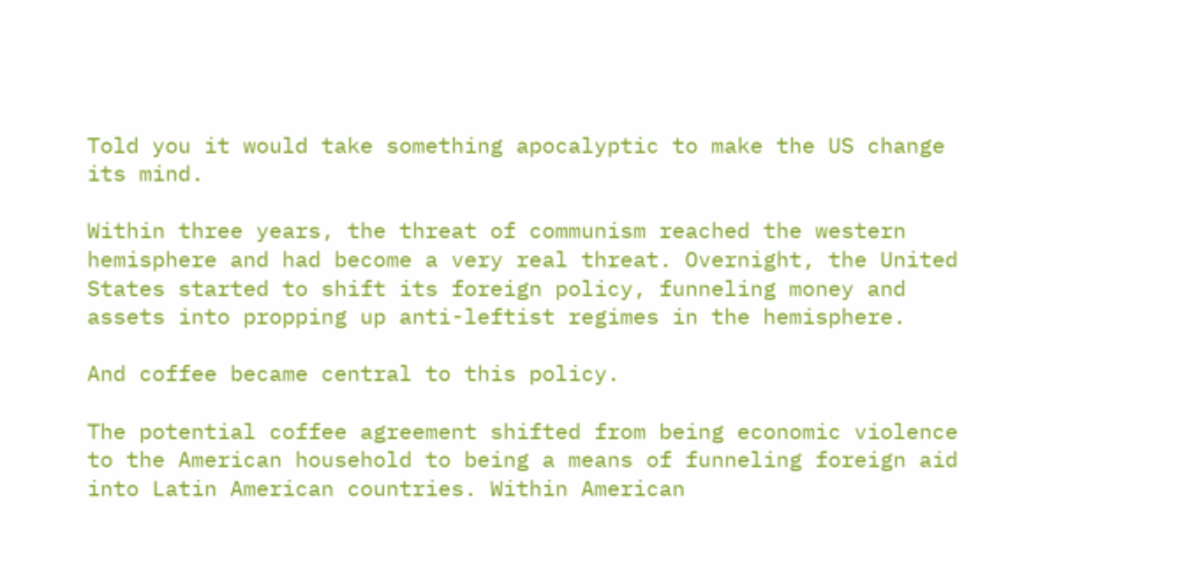Told you it would take something apocalyptic to make the US change its mind.

Within three years, the threat of communism reached the western hemisphere and had become a very real threat. Overnight, the United States started to shift its foreign policy, funneling money and assets into propping up anti-leftist regimes in the hemisphere.

And coffee became central to this policy.

The potential coffee agreement shifted from being economic violence to the American household to being a means of funneling foreign aid into Latin American countries. Within American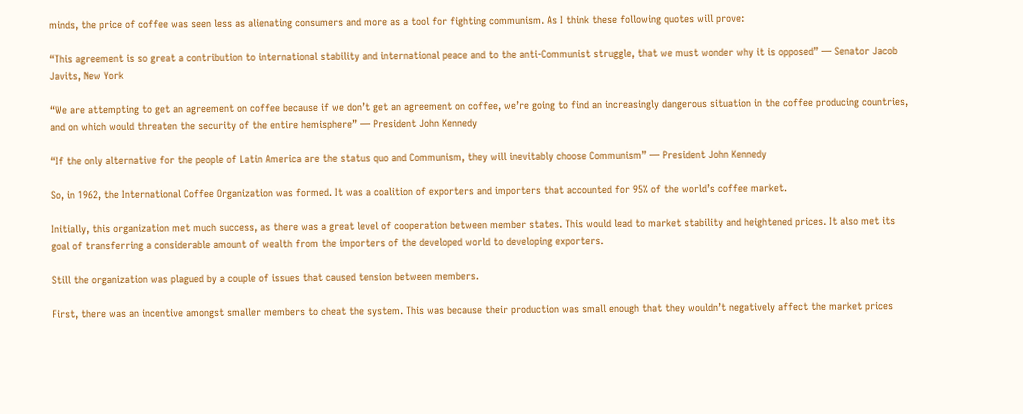minds, the price of coffee was seen less as alienating consumers and more as a tool for fighting communism. As I think these following quotes will prove:

“This agreement is so great a contribution to international stability and international peace and to the anti-Communist struggle, that we must wonder why it is opposed” — Senator Jacob Javits, New York

“We are attempting to get an agreement on coffee because if we don’t get an agreement on coffee, we’re going to find an increasingly dangerous situation in the coffee producing countries, and on which would threaten the security of the entire hemisphere” — President John Kennedy

“If the only alternative for the people of Latin America are the status quo and Communism, they will inevitably choose Communism” — President John Kennedy

So, in 1962, the International Coffee Organization was formed. It was a coalition of exporters and importers that accounted for 95% of the world’s coffee market.

Initially, this organization met much success, as there was a great level of cooperation between member states. This would lead to market stability and heightened prices. It also met its goal of transferring a considerable amount of wealth from the importers of the developed world to developing exporters.

Still the organization was plagued by a couple of issues that caused tension between members.

First, there was an incentive amongst smaller members to cheat the system. This was because their production was small enough that they wouldn’t negatively affect the market prices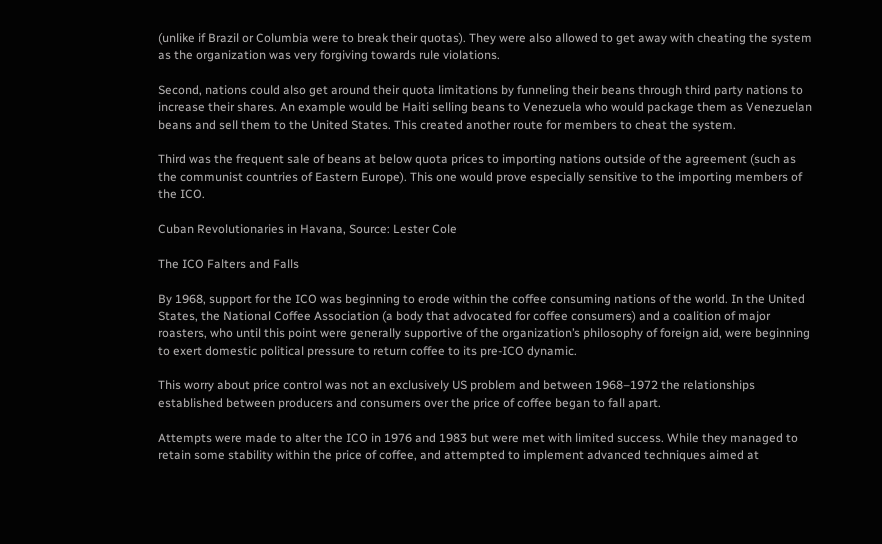(unlike if Brazil or Columbia were to break their quotas). They were also allowed to get away with cheating the system as the organization was very forgiving towards rule violations.

Second, nations could also get around their quota limitations by funneling their beans through third party nations to increase their shares. An example would be Haiti selling beans to Venezuela who would package them as Venezuelan beans and sell them to the United States. This created another route for members to cheat the system.

Third was the frequent sale of beans at below quota prices to importing nations outside of the agreement (such as the communist countries of Eastern Europe). This one would prove especially sensitive to the importing members of the ICO.

Cuban Revolutionaries in Havana, Source: Lester Cole

The ICO Falters and Falls

By 1968, support for the ICO was beginning to erode within the coffee consuming nations of the world. In the United States, the National Coffee Association (a body that advocated for coffee consumers) and a coalition of major roasters, who until this point were generally supportive of the organization’s philosophy of foreign aid, were beginning to exert domestic political pressure to return coffee to its pre-ICO dynamic.

This worry about price control was not an exclusively US problem and between 1968–1972 the relationships established between producers and consumers over the price of coffee began to fall apart.

Attempts were made to alter the ICO in 1976 and 1983 but were met with limited success. While they managed to retain some stability within the price of coffee, and attempted to implement advanced techniques aimed at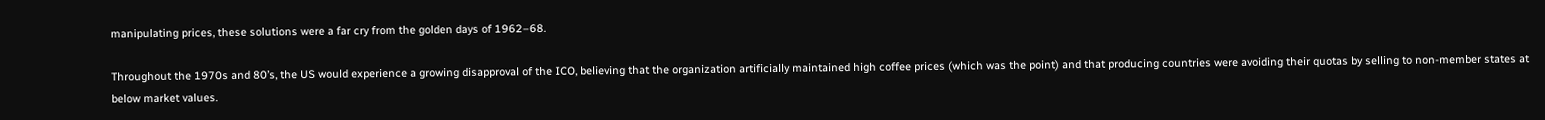manipulating prices, these solutions were a far cry from the golden days of 1962–68.

Throughout the 1970s and 80’s, the US would experience a growing disapproval of the ICO, believing that the organization artificially maintained high coffee prices (which was the point) and that producing countries were avoiding their quotas by selling to non-member states at below market values.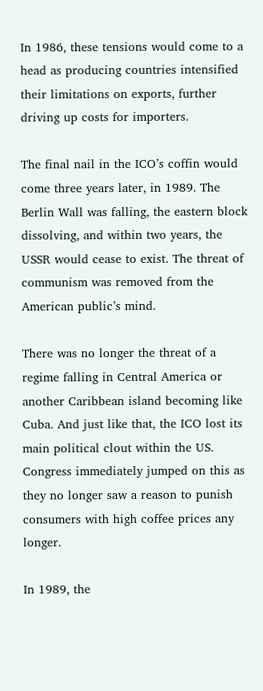In 1986, these tensions would come to a head as producing countries intensified their limitations on exports, further driving up costs for importers.

The final nail in the ICO’s coffin would come three years later, in 1989. The Berlin Wall was falling, the eastern block dissolving, and within two years, the USSR would cease to exist. The threat of communism was removed from the American public’s mind.

There was no longer the threat of a regime falling in Central America or another Caribbean island becoming like Cuba. And just like that, the ICO lost its main political clout within the US. Congress immediately jumped on this as they no longer saw a reason to punish consumers with high coffee prices any longer.

In 1989, the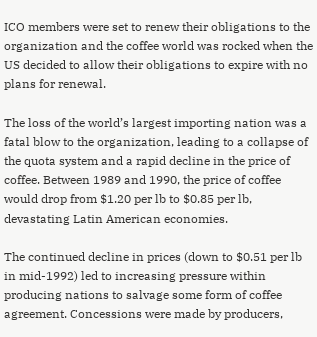ICO members were set to renew their obligations to the organization and the coffee world was rocked when the US decided to allow their obligations to expire with no plans for renewal.

The loss of the world’s largest importing nation was a fatal blow to the organization, leading to a collapse of the quota system and a rapid decline in the price of coffee. Between 1989 and 1990, the price of coffee would drop from $1.20 per lb to $0.85 per lb, devastating Latin American economies.

The continued decline in prices (down to $0.51 per lb in mid-1992) led to increasing pressure within producing nations to salvage some form of coffee agreement. Concessions were made by producers,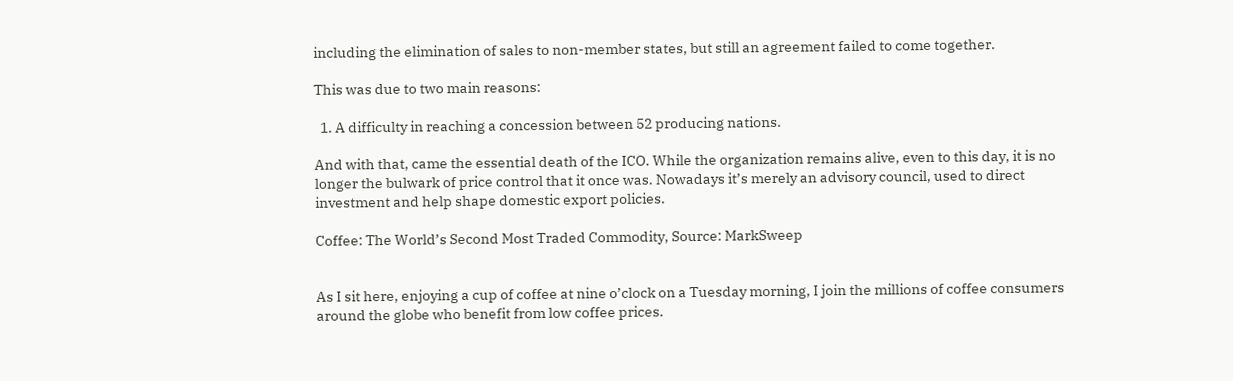including the elimination of sales to non-member states, but still an agreement failed to come together.

This was due to two main reasons:

  1. A difficulty in reaching a concession between 52 producing nations.

And with that, came the essential death of the ICO. While the organization remains alive, even to this day, it is no longer the bulwark of price control that it once was. Nowadays it’s merely an advisory council, used to direct investment and help shape domestic export policies.

Coffee: The World’s Second Most Traded Commodity, Source: MarkSweep


As I sit here, enjoying a cup of coffee at nine o’clock on a Tuesday morning, I join the millions of coffee consumers around the globe who benefit from low coffee prices.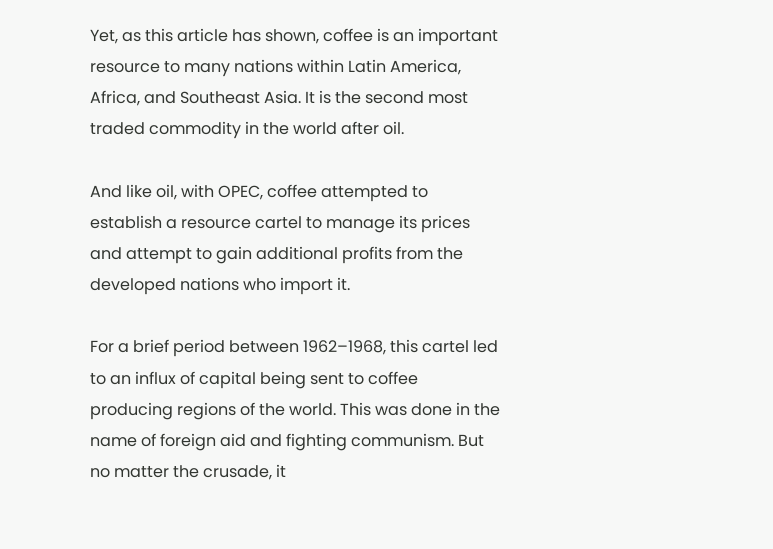Yet, as this article has shown, coffee is an important resource to many nations within Latin America, Africa, and Southeast Asia. It is the second most traded commodity in the world after oil.

And like oil, with OPEC, coffee attempted to establish a resource cartel to manage its prices and attempt to gain additional profits from the developed nations who import it.

For a brief period between 1962–1968, this cartel led to an influx of capital being sent to coffee producing regions of the world. This was done in the name of foreign aid and fighting communism. But no matter the crusade, it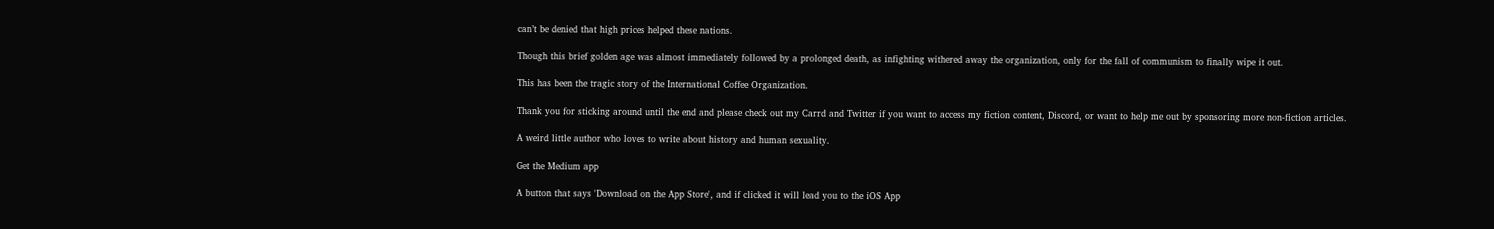can’t be denied that high prices helped these nations.

Though this brief golden age was almost immediately followed by a prolonged death, as infighting withered away the organization, only for the fall of communism to finally wipe it out.

This has been the tragic story of the International Coffee Organization.

Thank you for sticking around until the end and please check out my Carrd and Twitter if you want to access my fiction content, Discord, or want to help me out by sponsoring more non-fiction articles.

A weird little author who loves to write about history and human sexuality.

Get the Medium app

A button that says 'Download on the App Store', and if clicked it will lead you to the iOS App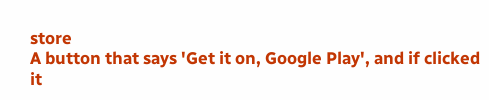store
A button that says 'Get it on, Google Play', and if clicked it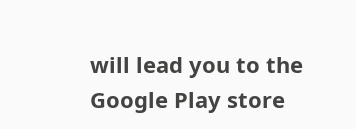will lead you to the Google Play store